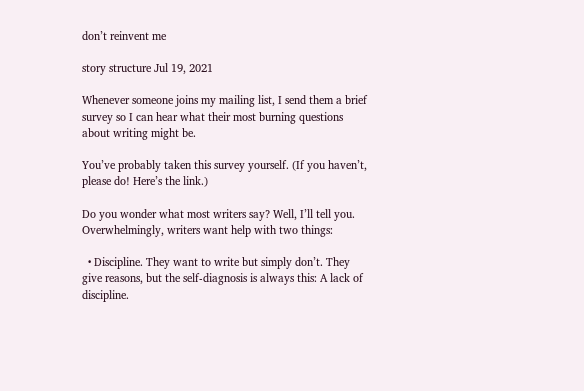don’t reinvent me

story structure Jul 19, 2021

Whenever someone joins my mailing list, I send them a brief survey so I can hear what their most burning questions about writing might be.

You’ve probably taken this survey yourself. (If you haven’t, please do! Here’s the link.)

Do you wonder what most writers say? Well, I’ll tell you. Overwhelmingly, writers want help with two things:

  • Discipline. They want to write but simply don’t. They give reasons, but the self-diagnosis is always this: A lack of discipline.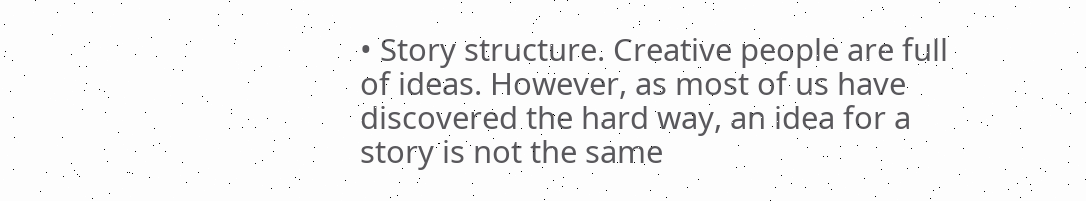• Story structure. Creative people are full of ideas. However, as most of us have discovered the hard way, an idea for a story is not the same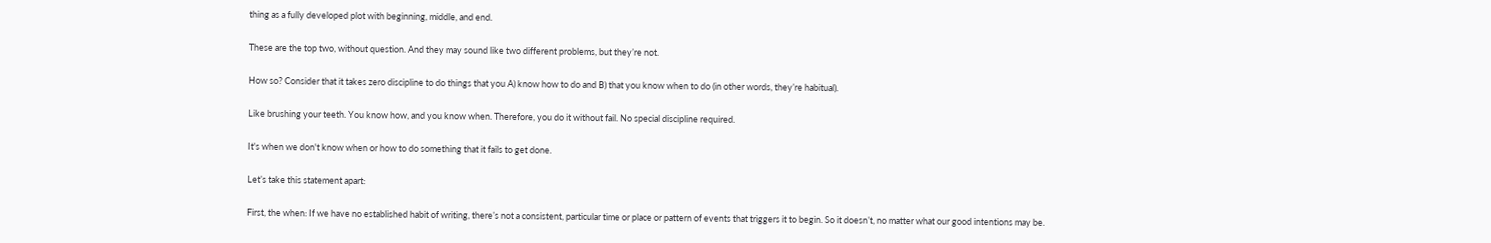thing as a fully developed plot with beginning, middle, and end.

These are the top two, without question. And they may sound like two different problems, but they’re not.

How so? Consider that it takes zero discipline to do things that you A) know how to do and B) that you know when to do (in other words, they’re habitual).

Like brushing your teeth. You know how, and you know when. Therefore, you do it without fail. No special discipline required.

It's when we don't know when or how to do something that it fails to get done.

Let’s take this statement apart:

First, the when: If we have no established habit of writing, there’s not a consistent, particular time or place or pattern of events that triggers it to begin. So it doesn’t, no matter what our good intentions may be.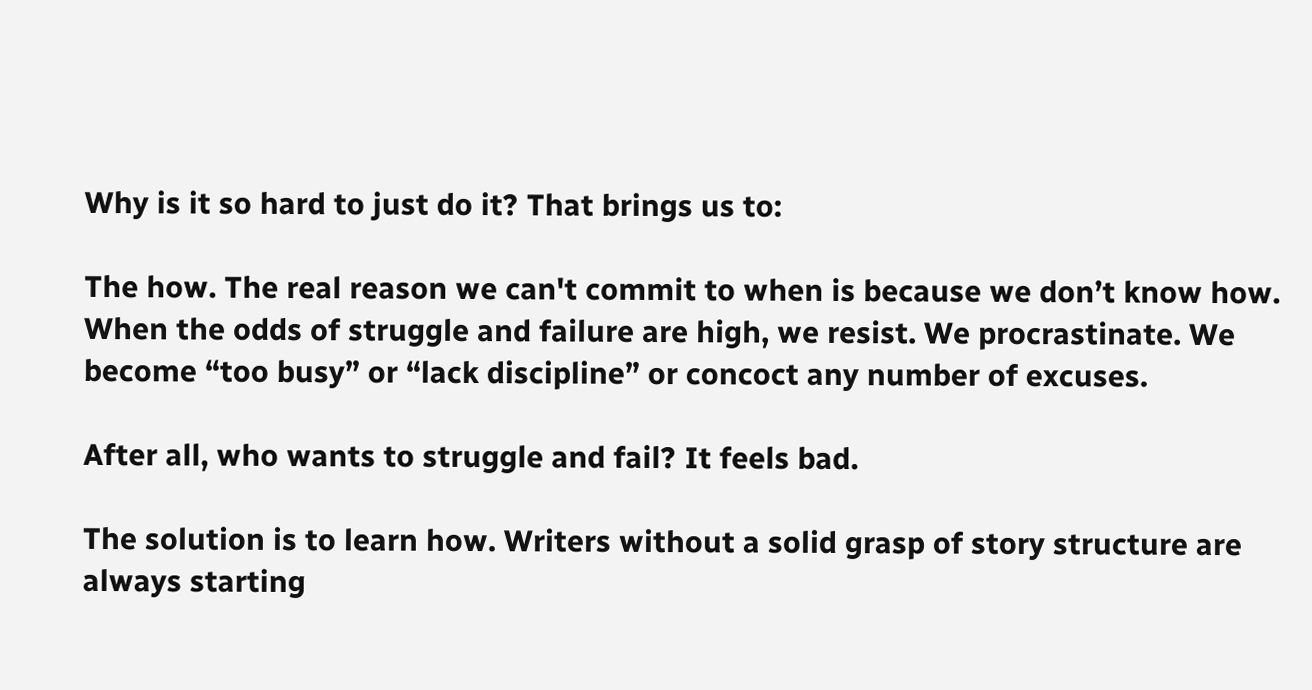Why is it so hard to just do it? That brings us to:

The how. The real reason we can't commit to when is because we don’t know how. When the odds of struggle and failure are high, we resist. We procrastinate. We become “too busy” or “lack discipline” or concoct any number of excuses.

After all, who wants to struggle and fail? It feels bad.

The solution is to learn how. Writers without a solid grasp of story structure are always starting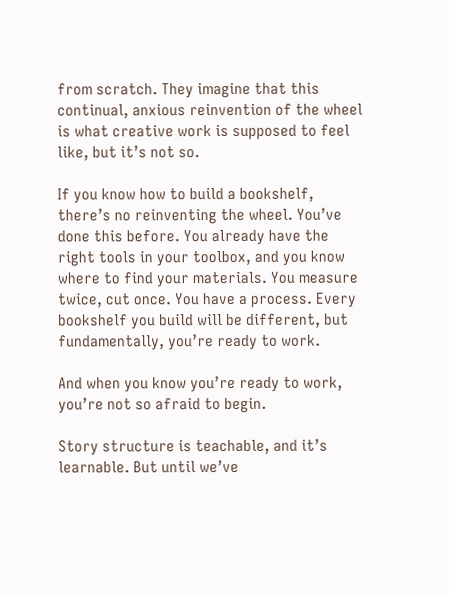from scratch. They imagine that this continual, anxious reinvention of the wheel is what creative work is supposed to feel like, but it’s not so.

If you know how to build a bookshelf, there’s no reinventing the wheel. You’ve done this before. You already have the right tools in your toolbox, and you know where to find your materials. You measure twice, cut once. You have a process. Every bookshelf you build will be different, but fundamentally, you’re ready to work.

And when you know you’re ready to work, you’re not so afraid to begin.

Story structure is teachable, and it’s learnable. But until we’ve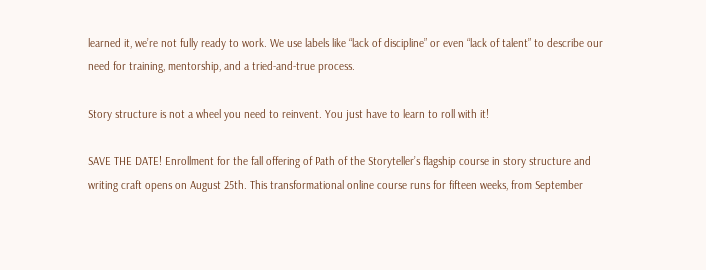learned it, we’re not fully ready to work. We use labels like “lack of discipline” or even “lack of talent” to describe our need for training, mentorship, and a tried-and-true process.

Story structure is not a wheel you need to reinvent. You just have to learn to roll with it!

SAVE THE DATE! Enrollment for the fall offering of Path of the Storyteller’s flagship course in story structure and writing craft opens on August 25th. This transformational online course runs for fifteen weeks, from September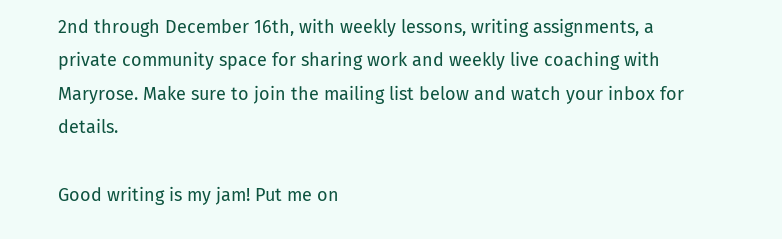2nd through December 16th, with weekly lessons, writing assignments, a private community space for sharing work and weekly live coaching with Maryrose. Make sure to join the mailing list below and watch your inbox for details.

Good writing is my jam! Put me on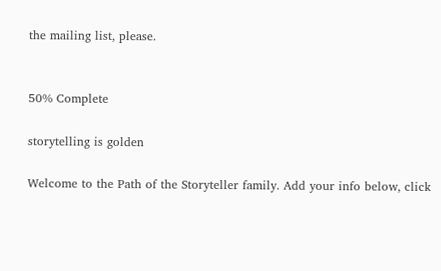the mailing list, please.


50% Complete

storytelling is golden

Welcome to the Path of the Storyteller family. Add your info below, click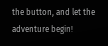the button, and let the adventure begin!